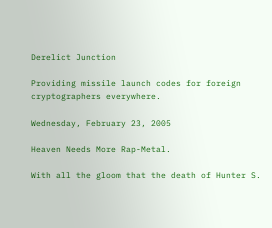Derelict Junction

Providing missile launch codes for foreign cryptographers everywhere.

Wednesday, February 23, 2005

Heaven Needs More Rap-Metal.

With all the gloom that the death of Hunter S.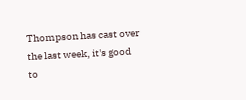Thompson has cast over the last week, it's good to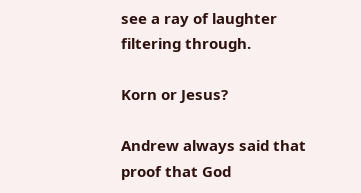see a ray of laughter filtering through.

Korn or Jesus?

Andrew always said that proof that God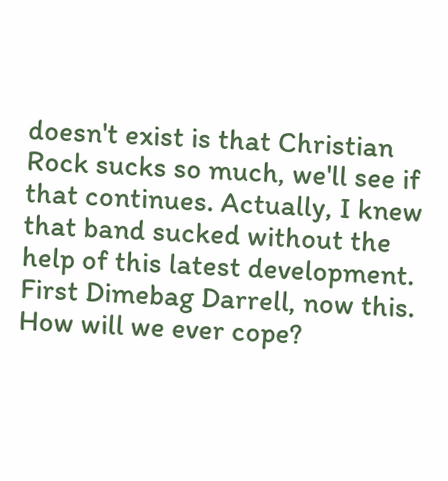doesn't exist is that Christian Rock sucks so much, we'll see if that continues. Actually, I knew that band sucked without the help of this latest development. First Dimebag Darrell, now this. How will we ever cope?